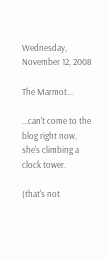Wednesday, November 12, 2008

The Marmot...

...can't come to the blog right now, she's climbing a clock tower.

(that's not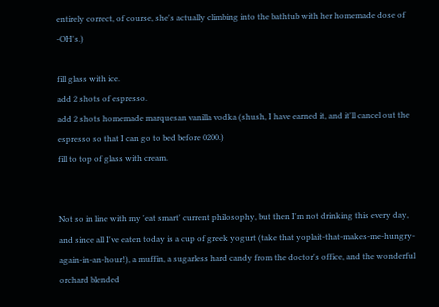entirely correct, of course, she's actually climbing into the bathtub with her homemade dose of -OH's.)

fill glass with ice.
add 2 shots of espresso.
add 2 shots homemade marquesan vanilla vodka (shush, I have earned it, and it'll cancel out the espresso so that I can go to bed before 0200.)
fill to top of glass with cream.


Not so in line with my 'eat smart' current philosophy, but then I'm not drinking this every day, and since all I've eaten today is a cup of greek yogurt (take that yoplait-that-makes-me-hungry-again-in-an-hour!), a muffin, a sugarless hard candy from the doctor's office, and the wonderful orchard blended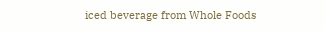iced beverage from Whole Foods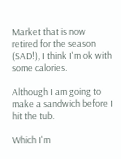Market that is now retired for the season (SAD!), I think I'm ok with some calories.

Although I am going to make a sandwich before I hit the tub.

Which I'm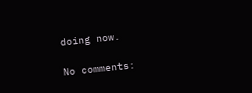doing now.

No comments: